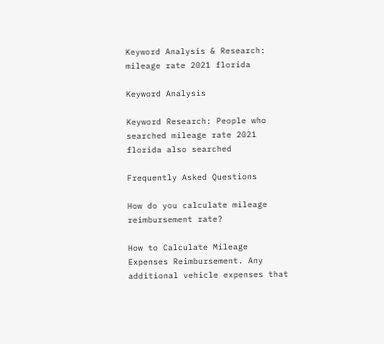Keyword Analysis & Research: mileage rate 2021 florida

Keyword Analysis

Keyword Research: People who searched mileage rate 2021 florida also searched

Frequently Asked Questions

How do you calculate mileage reimbursement rate?

How to Calculate Mileage Expenses Reimbursement. Any additional vehicle expenses that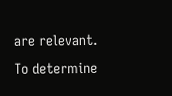are relevant. To determine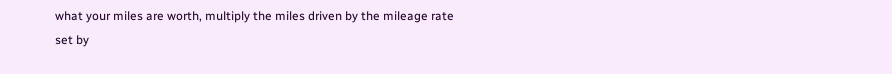what your miles are worth, multiply the miles driven by the mileage rate set by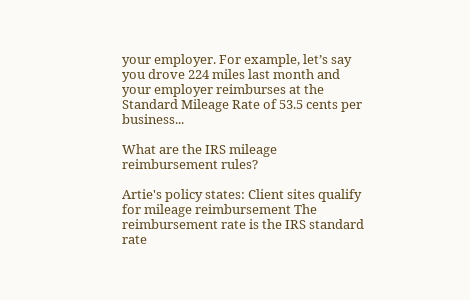your employer. For example, let’s say you drove 224 miles last month and your employer reimburses at the Standard Mileage Rate of 53.5 cents per business...

What are the IRS mileage reimbursement rules?

Artie's policy states: Client sites qualify for mileage reimbursement The reimbursement rate is the IRS standard rate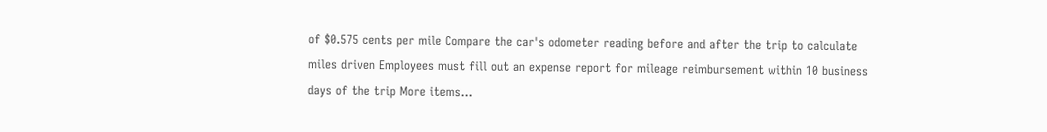of $0.575 cents per mile Compare the car's odometer reading before and after the trip to calculate miles driven Employees must fill out an expense report for mileage reimbursement within 10 business days of the trip More items...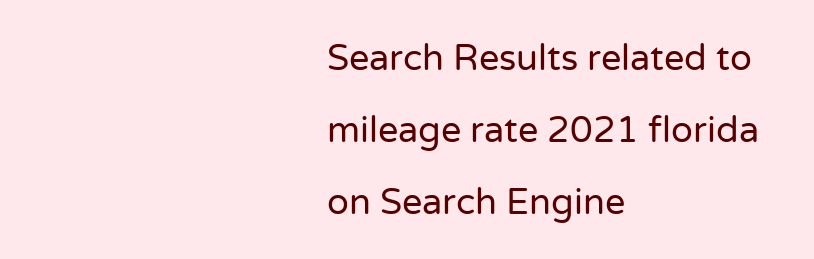Search Results related to mileage rate 2021 florida on Search Engine